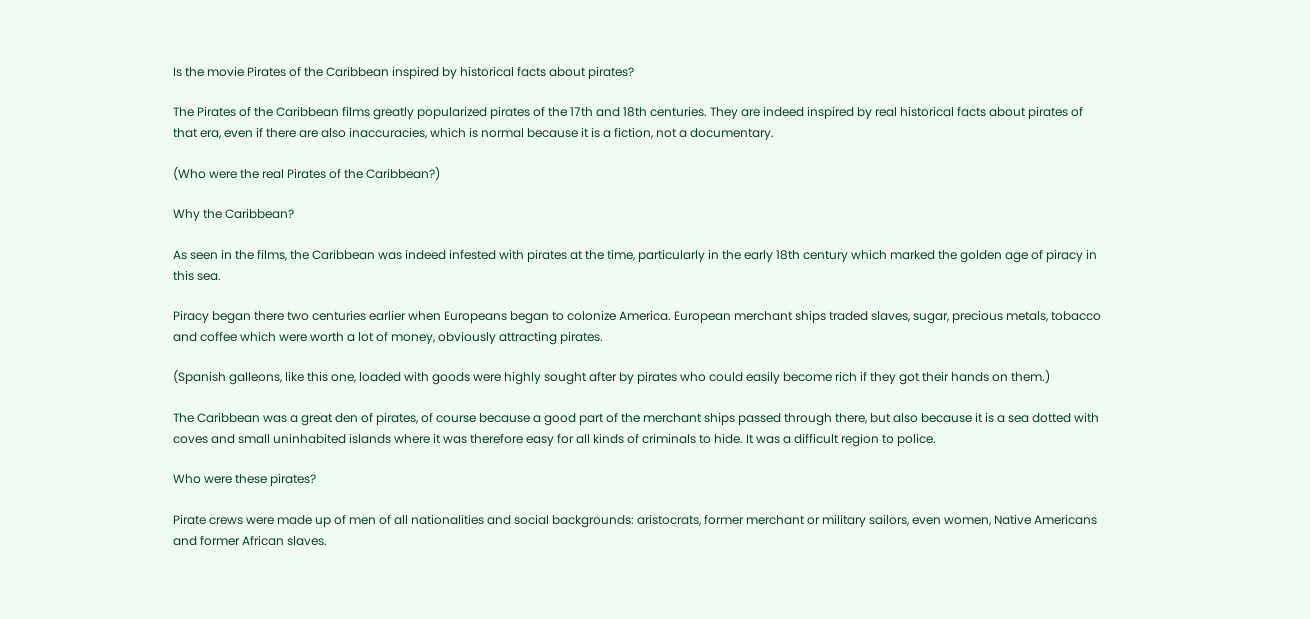Is the movie Pirates of the Caribbean inspired by historical facts about pirates?

The Pirates of the Caribbean films greatly popularized pirates of the 17th and 18th centuries. They are indeed inspired by real historical facts about pirates of that era, even if there are also inaccuracies, which is normal because it is a fiction, not a documentary.

(Who were the real Pirates of the Caribbean?)

Why the Caribbean?

As seen in the films, the Caribbean was indeed infested with pirates at the time, particularly in the early 18th century which marked the golden age of piracy in this sea.

Piracy began there two centuries earlier when Europeans began to colonize America. European merchant ships traded slaves, sugar, precious metals, tobacco and coffee which were worth a lot of money, obviously attracting pirates.

(Spanish galleons, like this one, loaded with goods were highly sought after by pirates who could easily become rich if they got their hands on them.)

The Caribbean was a great den of pirates, of course because a good part of the merchant ships passed through there, but also because it is a sea dotted with coves and small uninhabited islands where it was therefore easy for all kinds of criminals to hide. It was a difficult region to police.

Who were these pirates?

Pirate crews were made up of men of all nationalities and social backgrounds: aristocrats, former merchant or military sailors, even women, Native Americans and former African slaves.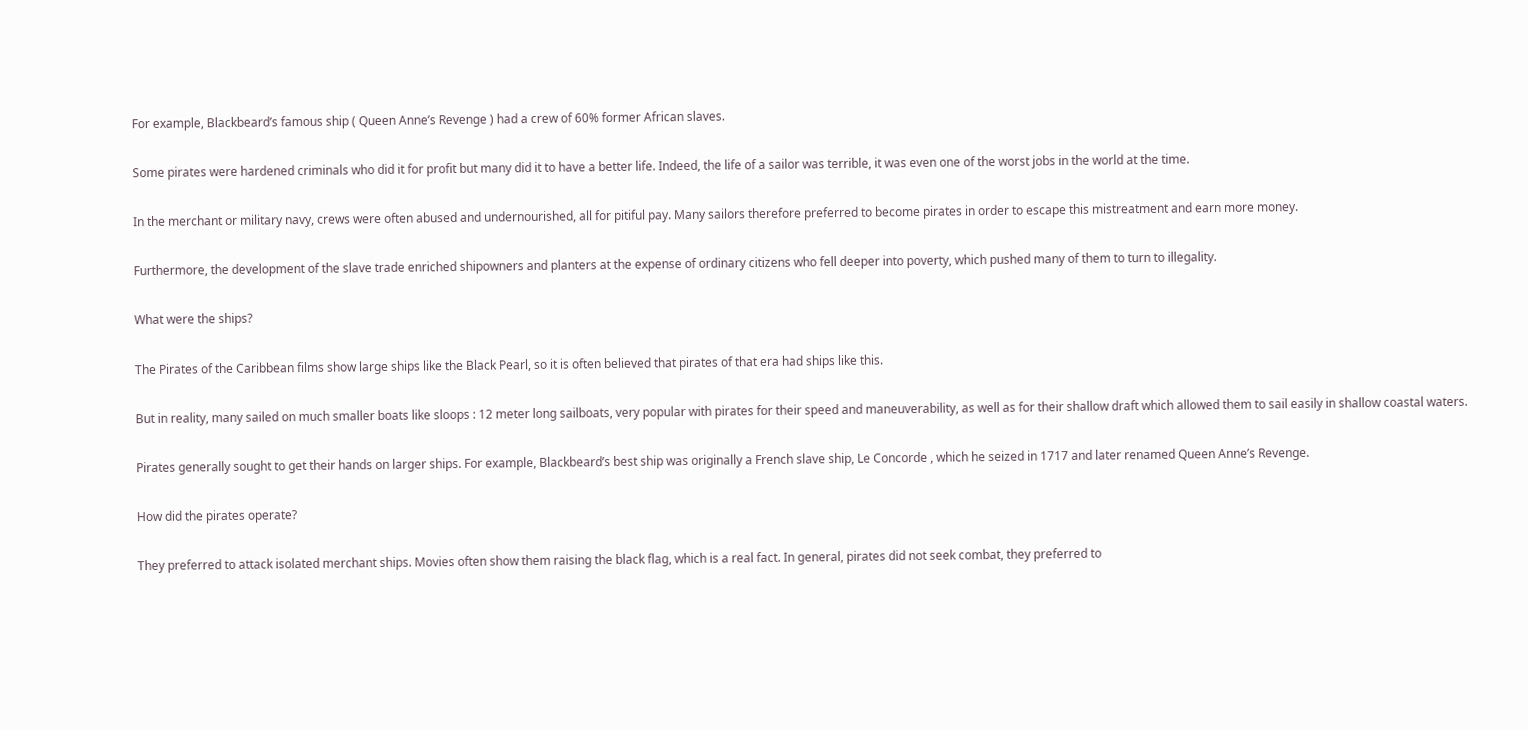For example, Blackbeard’s famous ship ( Queen Anne’s Revenge ) had a crew of 60% former African slaves.

Some pirates were hardened criminals who did it for profit but many did it to have a better life. Indeed, the life of a sailor was terrible, it was even one of the worst jobs in the world at the time.

In the merchant or military navy, crews were often abused and undernourished, all for pitiful pay. Many sailors therefore preferred to become pirates in order to escape this mistreatment and earn more money.

Furthermore, the development of the slave trade enriched shipowners and planters at the expense of ordinary citizens who fell deeper into poverty, which pushed many of them to turn to illegality.

What were the ships?

The Pirates of the Caribbean films show large ships like the Black Pearl, so it is often believed that pirates of that era had ships like this.

But in reality, many sailed on much smaller boats like sloops : 12 meter long sailboats, very popular with pirates for their speed and maneuverability, as well as for their shallow draft which allowed them to sail easily in shallow coastal waters.

Pirates generally sought to get their hands on larger ships. For example, Blackbeard’s best ship was originally a French slave ship, Le Concorde , which he seized in 1717 and later renamed Queen Anne’s Revenge.

How did the pirates operate?

They preferred to attack isolated merchant ships. Movies often show them raising the black flag, which is a real fact. In general, pirates did not seek combat, they preferred to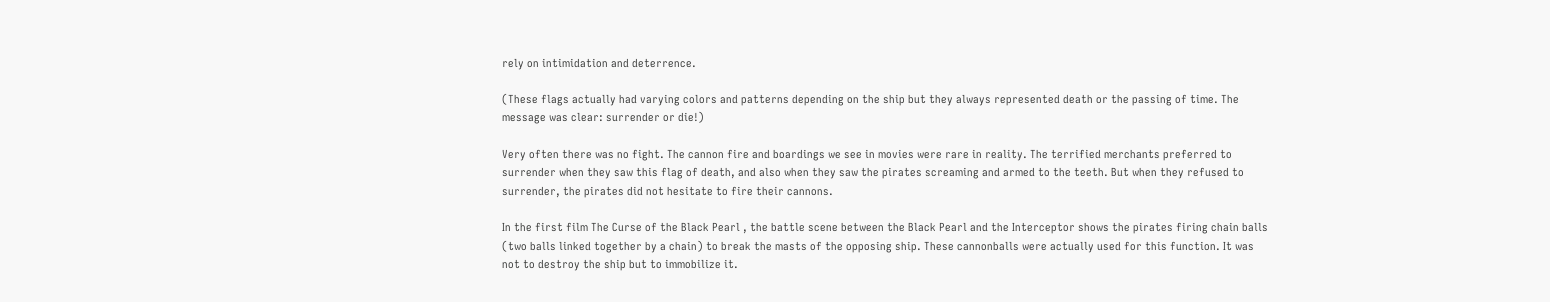rely on intimidation and deterrence.

(These flags actually had varying colors and patterns depending on the ship but they always represented death or the passing of time. The message was clear: surrender or die!)

Very often there was no fight. The cannon fire and boardings we see in movies were rare in reality. The terrified merchants preferred to surrender when they saw this flag of death, and also when they saw the pirates screaming and armed to the teeth. But when they refused to surrender, the pirates did not hesitate to fire their cannons.

In the first film The Curse of the Black Pearl , the battle scene between the Black Pearl and the Interceptor shows the pirates firing chain balls (two balls linked together by a chain) to break the masts of the opposing ship. These cannonballs were actually used for this function. It was not to destroy the ship but to immobilize it.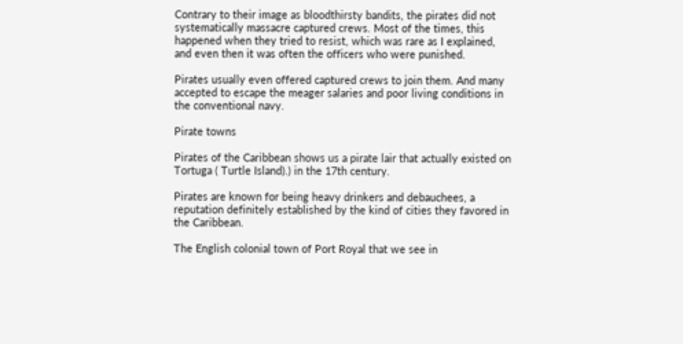Contrary to their image as bloodthirsty bandits, the pirates did not systematically massacre captured crews. Most of the times, this happened when they tried to resist, which was rare as I explained, and even then it was often the officers who were punished.

Pirates usually even offered captured crews to join them. And many accepted to escape the meager salaries and poor living conditions in the conventional navy.

Pirate towns

Pirates of the Caribbean shows us a pirate lair that actually existed on Tortuga ( Turtle Island).) in the 17th century.

Pirates are known for being heavy drinkers and debauchees, a reputation definitely established by the kind of cities they favored in the Caribbean.

The English colonial town of Port Royal that we see in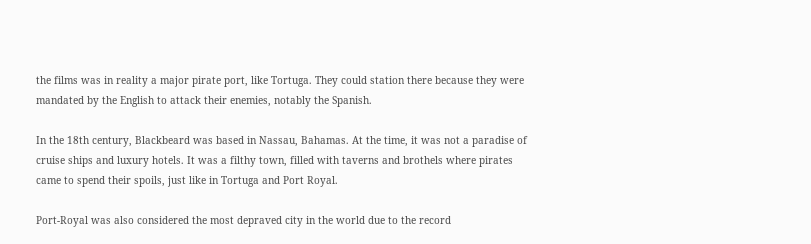the films was in reality a major pirate port, like Tortuga. They could station there because they were mandated by the English to attack their enemies, notably the Spanish.

In the 18th century, Blackbeard was based in Nassau, Bahamas. At the time, it was not a paradise of cruise ships and luxury hotels. It was a filthy town, filled with taverns and brothels where pirates came to spend their spoils, just like in Tortuga and Port Royal.

Port-Royal was also considered the most depraved city in the world due to the record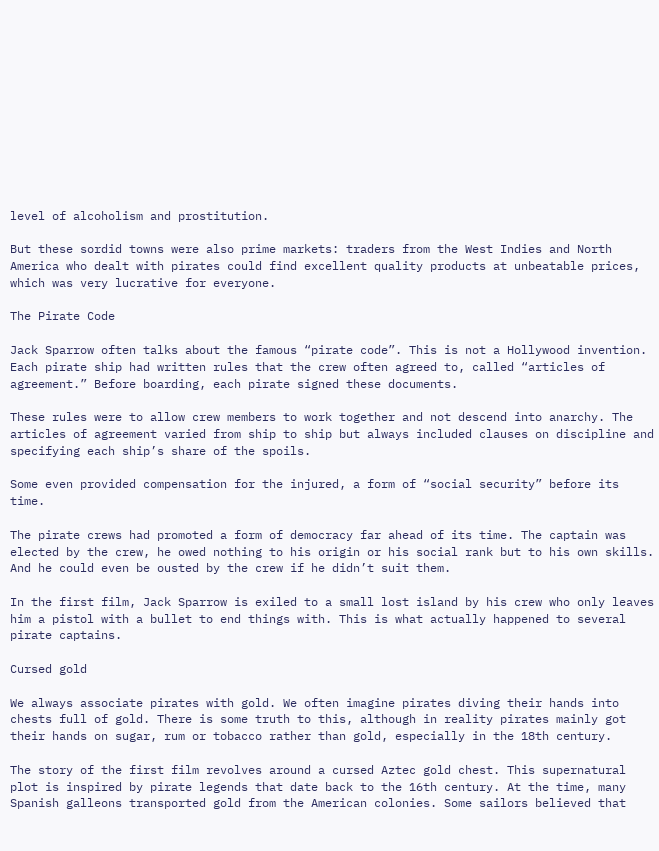level of alcoholism and prostitution.

But these sordid towns were also prime markets: traders from the West Indies and North America who dealt with pirates could find excellent quality products at unbeatable prices, which was very lucrative for everyone.

The Pirate Code

Jack Sparrow often talks about the famous “pirate code”. This is not a Hollywood invention. Each pirate ship had written rules that the crew often agreed to, called “articles of agreement.” Before boarding, each pirate signed these documents.

These rules were to allow crew members to work together and not descend into anarchy. The articles of agreement varied from ship to ship but always included clauses on discipline and specifying each ship’s share of the spoils.

Some even provided compensation for the injured, a form of “social security” before its time.

The pirate crews had promoted a form of democracy far ahead of its time. The captain was elected by the crew, he owed nothing to his origin or his social rank but to his own skills. And he could even be ousted by the crew if he didn’t suit them.

In the first film, Jack Sparrow is exiled to a small lost island by his crew who only leaves him a pistol with a bullet to end things with. This is what actually happened to several pirate captains.

Cursed gold

We always associate pirates with gold. We often imagine pirates diving their hands into chests full of gold. There is some truth to this, although in reality pirates mainly got their hands on sugar, rum or tobacco rather than gold, especially in the 18th century.

The story of the first film revolves around a cursed Aztec gold chest. This supernatural plot is inspired by pirate legends that date back to the 16th century. At the time, many Spanish galleons transported gold from the American colonies. Some sailors believed that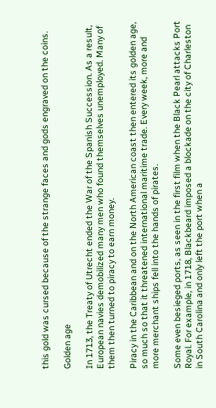this gold was cursed because of the strange faces and gods engraved on the coins.

Golden age

In 1713, the Treaty of Utrecht ended the War of the Spanish Succession. As a result, European navies demobilized many men who found themselves unemployed. Many of them then turned to piracy to earn money.

Piracy in the Caribbean and on the North American coast then entered its golden age, so much so that it threatened international maritime trade. Every week, more and more merchant ships fell into the hands of pirates.

Some even besieged ports, as seen in the first film when the Black Pearl attacks Port Royal. For example, in 1718, Blackbeard imposed a blockade on the city of Charleston in South Carolina and only left the port when a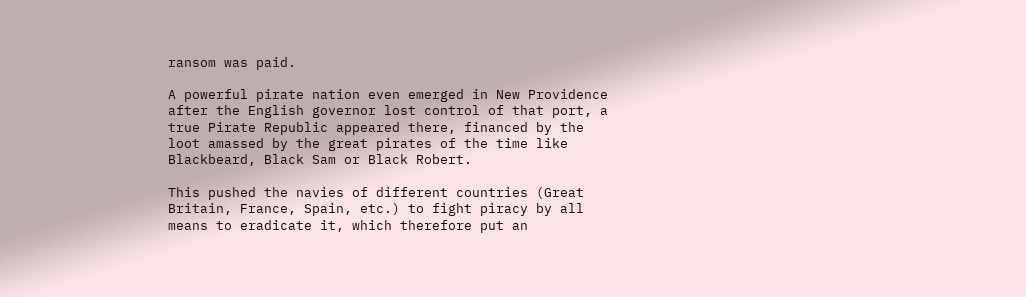ransom was paid.

A powerful pirate nation even emerged in New Providence after the English governor lost control of that port, a true Pirate Republic appeared there, financed by the loot amassed by the great pirates of the time like Blackbeard, Black Sam or Black Robert.

This pushed the navies of different countries (Great Britain, France, Spain, etc.) to fight piracy by all means to eradicate it, which therefore put an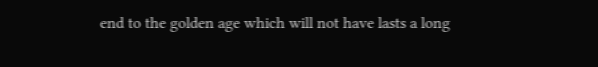end to the golden age which will not have lasts a long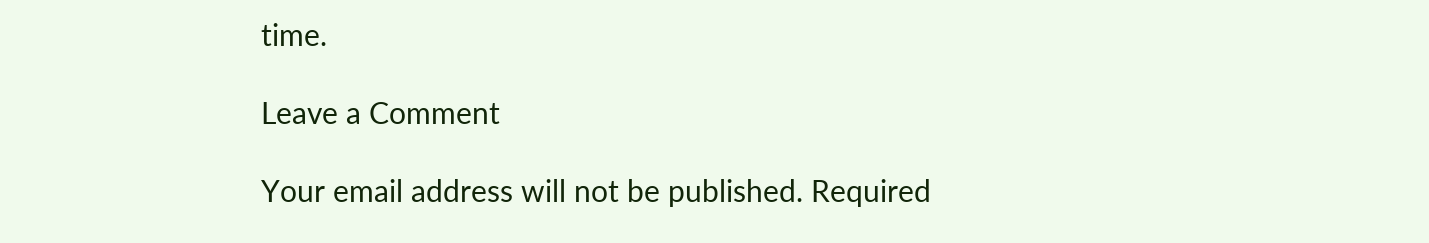time.

Leave a Comment

Your email address will not be published. Required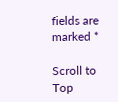fields are marked *

Scroll to Top